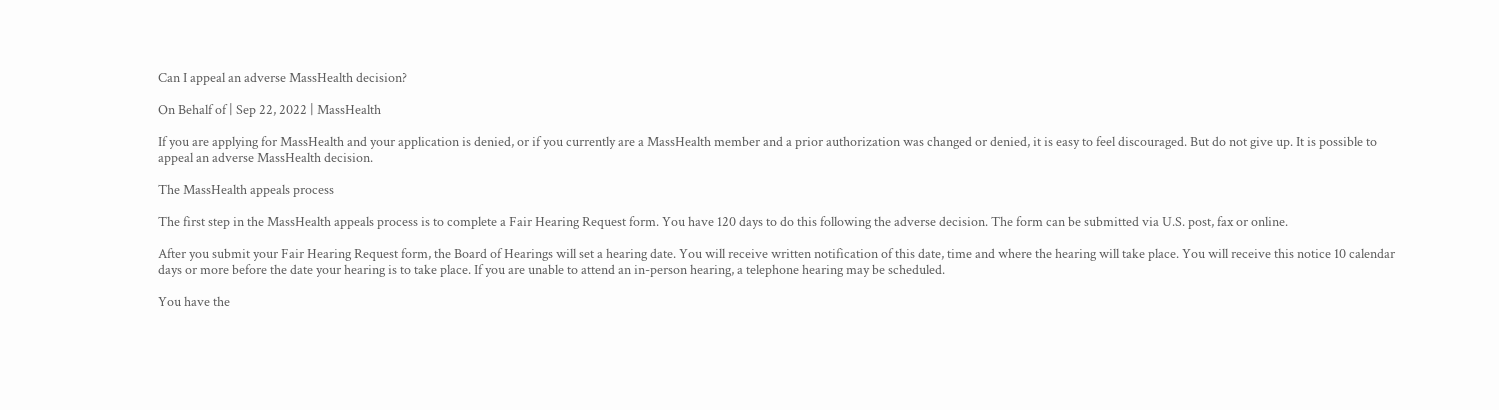Can I appeal an adverse MassHealth decision?

On Behalf of | Sep 22, 2022 | MassHealth

If you are applying for MassHealth and your application is denied, or if you currently are a MassHealth member and a prior authorization was changed or denied, it is easy to feel discouraged. But do not give up. It is possible to appeal an adverse MassHealth decision.

The MassHealth appeals process

The first step in the MassHealth appeals process is to complete a Fair Hearing Request form. You have 120 days to do this following the adverse decision. The form can be submitted via U.S. post, fax or online.

After you submit your Fair Hearing Request form, the Board of Hearings will set a hearing date. You will receive written notification of this date, time and where the hearing will take place. You will receive this notice 10 calendar days or more before the date your hearing is to take place. If you are unable to attend an in-person hearing, a telephone hearing may be scheduled.

You have the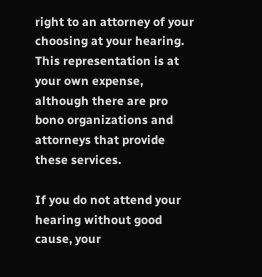right to an attorney of your choosing at your hearing. This representation is at your own expense, although there are pro bono organizations and attorneys that provide these services.

If you do not attend your hearing without good cause, your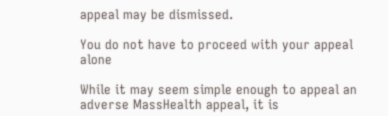appeal may be dismissed.

You do not have to proceed with your appeal alone

While it may seem simple enough to appeal an adverse MassHealth appeal, it is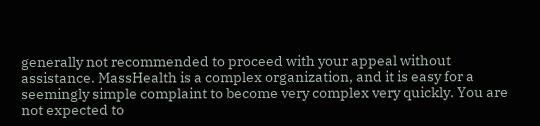generally not recommended to proceed with your appeal without assistance. MassHealth is a complex organization, and it is easy for a seemingly simple complaint to become very complex very quickly. You are not expected to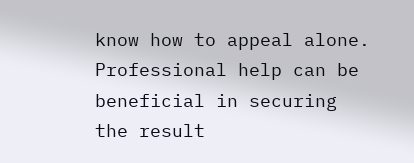know how to appeal alone. Professional help can be beneficial in securing the result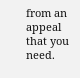from an appeal that you need.